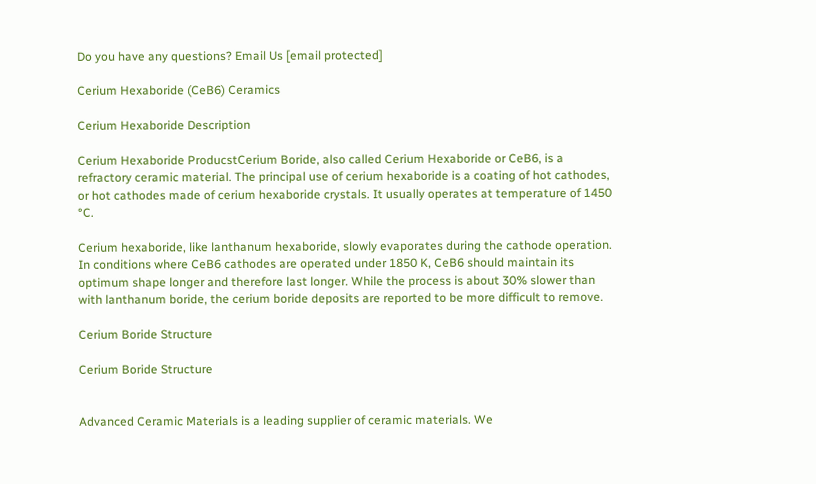Do you have any questions? Email Us [email protected]

Cerium Hexaboride (CeB6) Ceramics

Cerium Hexaboride Description

Cerium Hexaboride ProducstCerium Boride, also called Cerium Hexaboride or CeB6, is a refractory ceramic material. The principal use of cerium hexaboride is a coating of hot cathodes, or hot cathodes made of cerium hexaboride crystals. It usually operates at temperature of 1450 °C.

Cerium hexaboride, like lanthanum hexaboride, slowly evaporates during the cathode operation. In conditions where CeB6 cathodes are operated under 1850 K, CeB6 should maintain its optimum shape longer and therefore last longer. While the process is about 30% slower than with lanthanum boride, the cerium boride deposits are reported to be more difficult to remove.

Cerium Boride Structure

Cerium Boride Structure


Advanced Ceramic Materials is a leading supplier of ceramic materials. We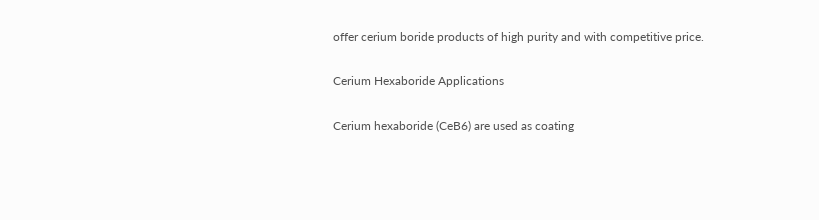offer cerium boride products of high purity and with competitive price.

Cerium Hexaboride Applications

Cerium hexaboride (CeB6) are used as coating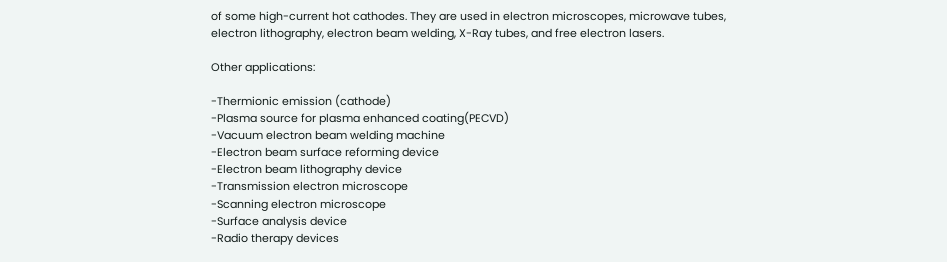of some high-current hot cathodes. They are used in electron microscopes, microwave tubes, electron lithography, electron beam welding, X-Ray tubes, and free electron lasers.

Other applications:

-Thermionic emission (cathode)
-Plasma source for plasma enhanced coating(PECVD)
-Vacuum electron beam welding machine
-Electron beam surface reforming device
-Electron beam lithography device
-Transmission electron microscope
-Scanning electron microscope
-Surface analysis device
-Radio therapy devices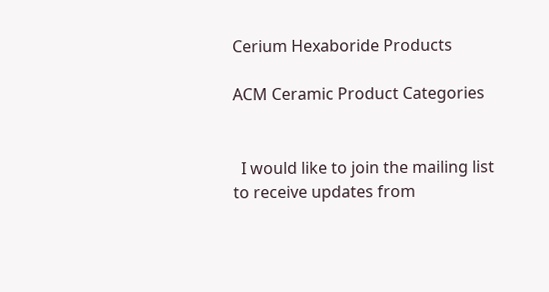Cerium Hexaboride Products

ACM Ceramic Product Categories


  I would like to join the mailing list to receive updates from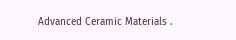Advanced Ceramic Materials .